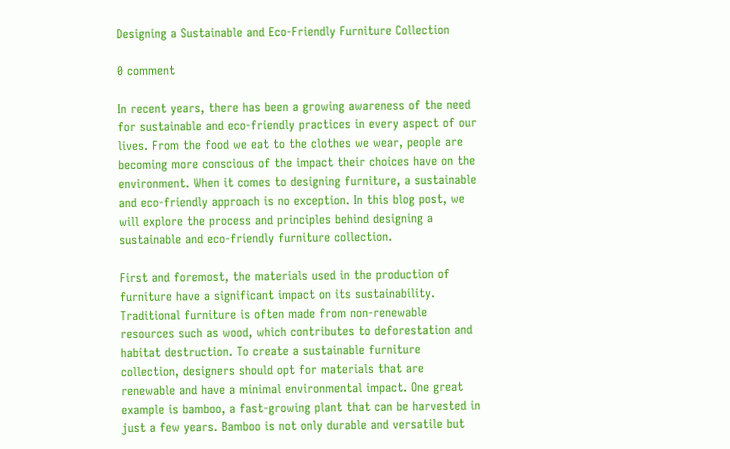Designing a Sustainable and Eco-Friendly Furniture Collection

0 comment

In recent years, there has been a growing awareness of the need for sustainable and eco-friendly practices in every aspect of our lives. From the food we eat to the clothes we wear, people are becoming more conscious of the impact their choices have on the environment. When it comes to designing furniture, a sustainable and eco-friendly approach is no exception. In this blog post, we will explore the process and principles behind designing a sustainable and eco-friendly furniture collection.

First and foremost, the materials used in the production of furniture have a significant impact on its sustainability. Traditional furniture is often made from non-renewable resources such as wood, which contributes to deforestation and habitat destruction. To create a sustainable furniture collection, designers should opt for materials that are renewable and have a minimal environmental impact. One great example is bamboo, a fast-growing plant that can be harvested in just a few years. Bamboo is not only durable and versatile but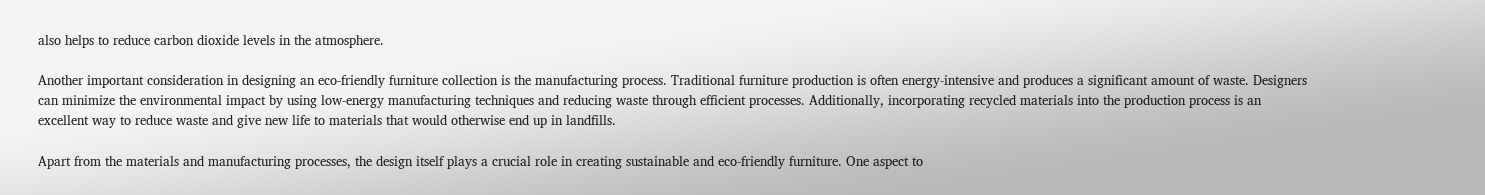also helps to reduce carbon dioxide levels in the atmosphere.

Another important consideration in designing an eco-friendly furniture collection is the manufacturing process. Traditional furniture production is often energy-intensive and produces a significant amount of waste. Designers can minimize the environmental impact by using low-energy manufacturing techniques and reducing waste through efficient processes. Additionally, incorporating recycled materials into the production process is an excellent way to reduce waste and give new life to materials that would otherwise end up in landfills.

Apart from the materials and manufacturing processes, the design itself plays a crucial role in creating sustainable and eco-friendly furniture. One aspect to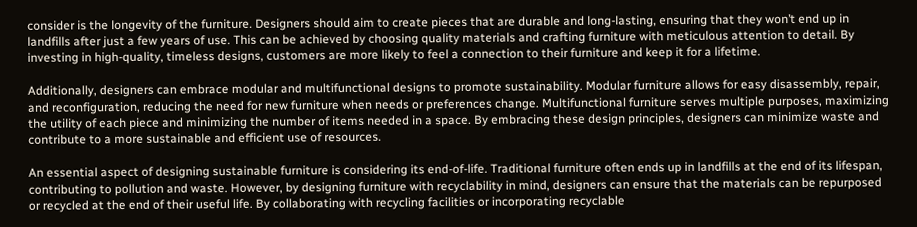consider is the longevity of the furniture. Designers should aim to create pieces that are durable and long-lasting, ensuring that they won’t end up in landfills after just a few years of use. This can be achieved by choosing quality materials and crafting furniture with meticulous attention to detail. By investing in high-quality, timeless designs, customers are more likely to feel a connection to their furniture and keep it for a lifetime.

Additionally, designers can embrace modular and multifunctional designs to promote sustainability. Modular furniture allows for easy disassembly, repair, and reconfiguration, reducing the need for new furniture when needs or preferences change. Multifunctional furniture serves multiple purposes, maximizing the utility of each piece and minimizing the number of items needed in a space. By embracing these design principles, designers can minimize waste and contribute to a more sustainable and efficient use of resources.

An essential aspect of designing sustainable furniture is considering its end-of-life. Traditional furniture often ends up in landfills at the end of its lifespan, contributing to pollution and waste. However, by designing furniture with recyclability in mind, designers can ensure that the materials can be repurposed or recycled at the end of their useful life. By collaborating with recycling facilities or incorporating recyclable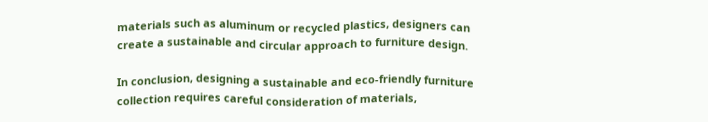materials such as aluminum or recycled plastics, designers can create a sustainable and circular approach to furniture design.

In conclusion, designing a sustainable and eco-friendly furniture collection requires careful consideration of materials,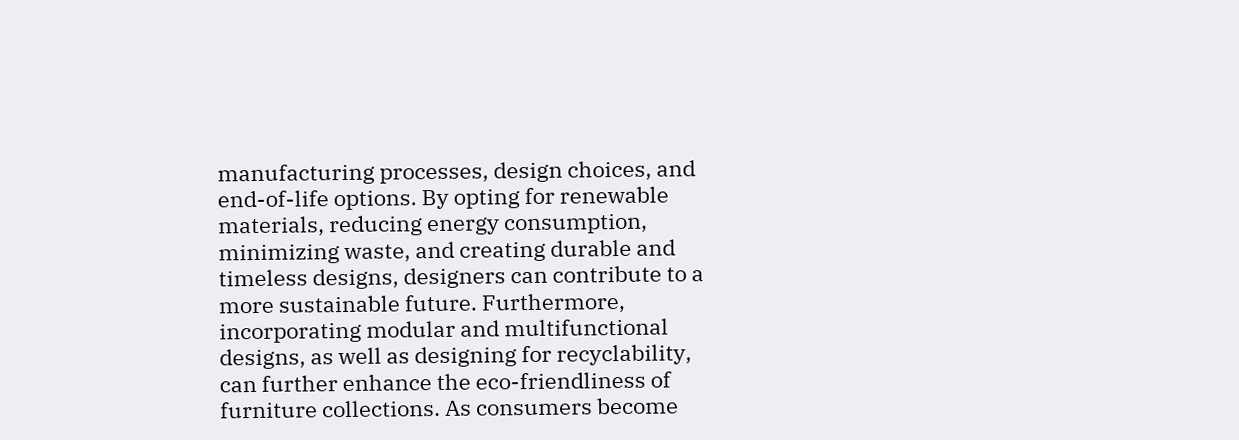manufacturing processes, design choices, and end-of-life options. By opting for renewable materials, reducing energy consumption, minimizing waste, and creating durable and timeless designs, designers can contribute to a more sustainable future. Furthermore, incorporating modular and multifunctional designs, as well as designing for recyclability, can further enhance the eco-friendliness of furniture collections. As consumers become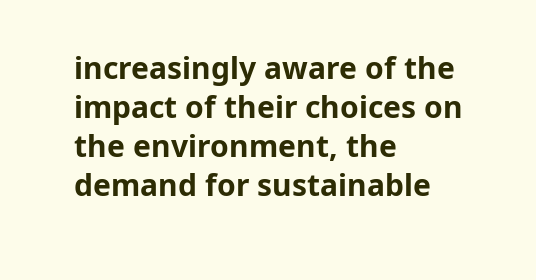increasingly aware of the impact of their choices on the environment, the demand for sustainable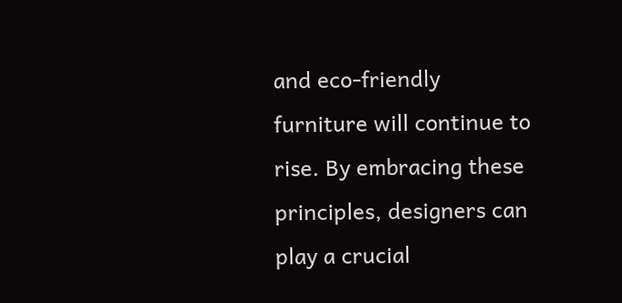and eco-friendly furniture will continue to rise. By embracing these principles, designers can play a crucial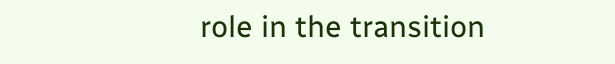role in the transition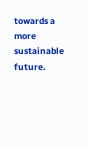towards a more sustainable future.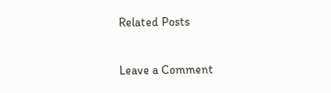Related Posts

Leave a Comment